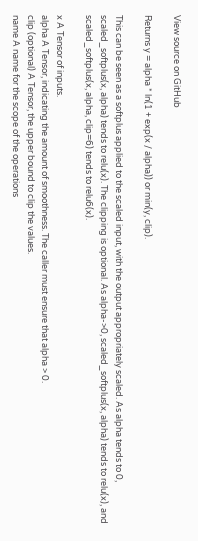View source on GitHub

Returns y = alpha * ln(1 + exp(x / alpha)) or min(y, clip).

This can be seen as a softplus applied to the scaled input, with the output appropriately scaled. As alpha tends to 0, scaled_softplus(x, alpha) tends to relu(x). The clipping is optional. As alpha->0, scaled_softplus(x, alpha) tends to relu(x), and scaled_softplus(x, alpha, clip=6) tends to relu6(x).

x A Tensor of inputs.
alpha A Tensor, indicating the amount of smoothness. The caller must ensure that alpha > 0.
clip (optional) A Tensor, the upper bound to clip the values.
name A name for the scope of the operations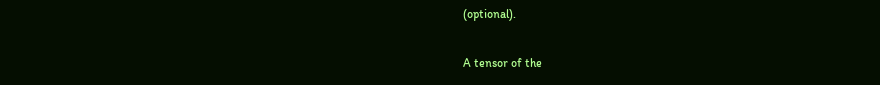(optional).

A tensor of the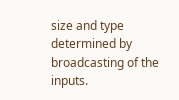size and type determined by broadcasting of the inputs.